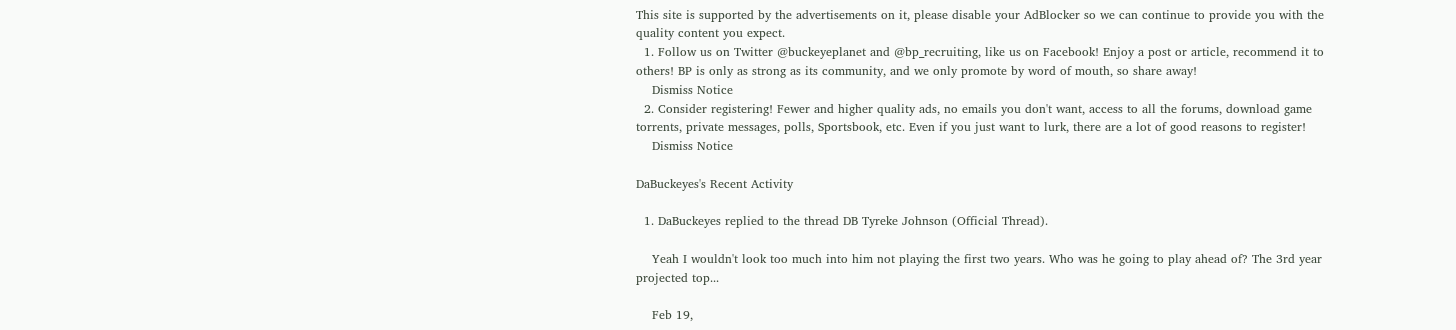This site is supported by the advertisements on it, please disable your AdBlocker so we can continue to provide you with the quality content you expect.
  1. Follow us on Twitter @buckeyeplanet and @bp_recruiting, like us on Facebook! Enjoy a post or article, recommend it to others! BP is only as strong as its community, and we only promote by word of mouth, so share away!
    Dismiss Notice
  2. Consider registering! Fewer and higher quality ads, no emails you don't want, access to all the forums, download game torrents, private messages, polls, Sportsbook, etc. Even if you just want to lurk, there are a lot of good reasons to register!
    Dismiss Notice

DaBuckeyes's Recent Activity

  1. DaBuckeyes replied to the thread DB Tyreke Johnson (Official Thread).

    Yeah I wouldn't look too much into him not playing the first two years. Who was he going to play ahead of? The 3rd year projected top...

    Feb 19,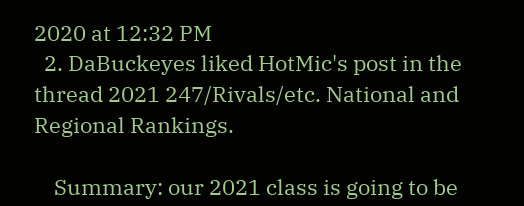2020 at 12:32 PM
  2. DaBuckeyes liked HotMic's post in the thread 2021 247/Rivals/etc. National and Regional Rankings.

    Summary: our 2021 class is going to be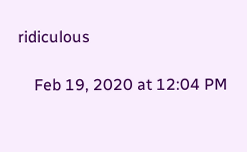ridiculous

    Feb 19, 2020 at 12:04 PM